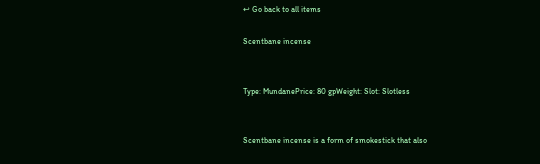↩ Go back to all items

Scentbane incense


Type: MundanePrice: 80 gpWeight: Slot: Slotless


Scentbane incense is a form of smokestick that also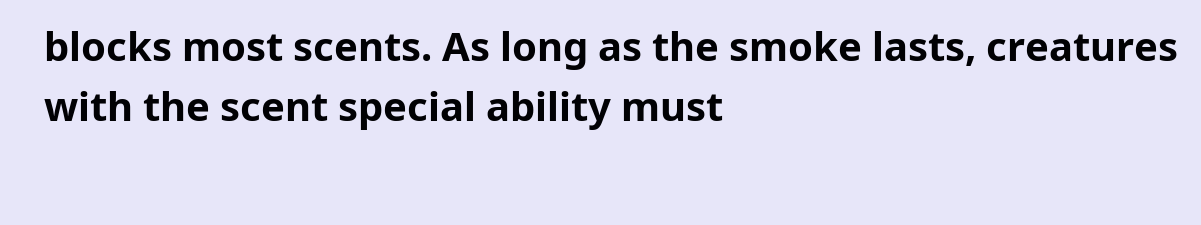blocks most scents. As long as the smoke lasts, creatures with the scent special ability must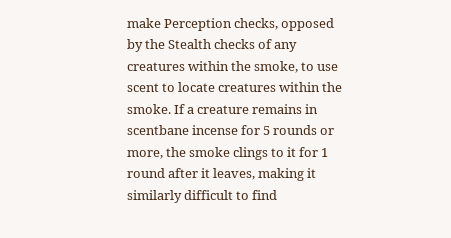make Perception checks, opposed by the Stealth checks of any creatures within the smoke, to use scent to locate creatures within the smoke. If a creature remains in scentbane incense for 5 rounds or more, the smoke clings to it for 1 round after it leaves, making it similarly difficult to find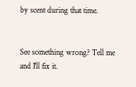by scent during that time.


See something wrong? Tell me and I'll fix it.